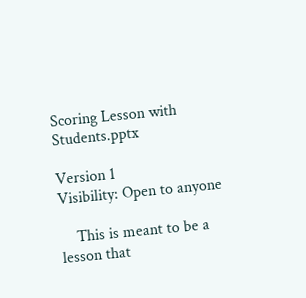Scoring Lesson with Students.pptx

Version 1
Visibility: Open to anyone

    This is meant to be a lesson that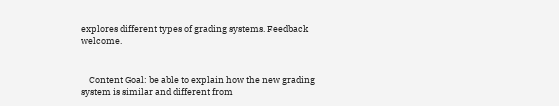explores different types of grading systems. Feedback welcome.


    Content Goal: be able to explain how the new grading system is similar and different from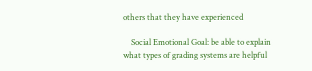others that they have experienced

    Social Emotional Goal: be able to explain what types of grading systems are helpful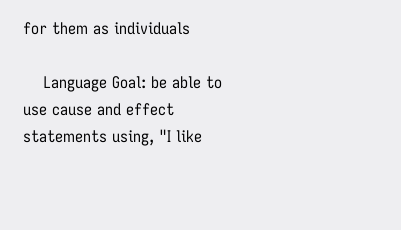for them as individuals

    Language Goal: be able to use cause and effect statements using, "I like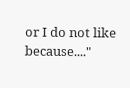or I do not like because...."